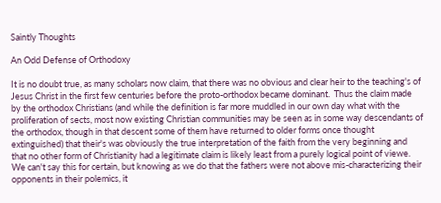Saintly Thoughts

An Odd Defense of Orthodoxy

It is no doubt true, as many scholars now claim, that there was no obvious and clear heir to the teaching's of Jesus Christ in the first few centuries before the proto-orthodox became dominant.  Thus the claim made by the orthodox Christians (and while the definition is far more muddled in our own day what with the proliferation of sects, most now existing Christian communities may be seen as in some way descendants of the orthodox, though in that descent some of them have returned to older forms once thought extinguished) that their's was obviously the true interpretation of the faith from the very beginning and that no other form of Christianity had a legitimate claim is likely least from a purely logical point of viewe.  We can't say this for certain, but knowing as we do that the fathers were not above mis-characterizing their opponents in their polemics, it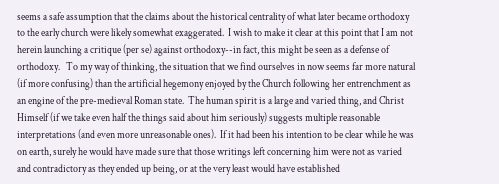seems a safe assumption that the claims about the historical centrality of what later became orthodoxy to the early church were likely somewhat exaggerated.  I wish to make it clear at this point that I am not herein launching a critique (per se) against orthodoxy--in fact, this might be seen as a defense of orthodoxy.   To my way of thinking, the situation that we find ourselves in now seems far more natural (if more confusing) than the artificial hegemony enjoyed by the Church following her entrenchment as an engine of the pre-medieval Roman state.  The human spirit is a large and varied thing, and Christ Himself (if we take even half the things said about him seriously) suggests multiple reasonable interpretations (and even more unreasonable ones).  If it had been his intention to be clear while he was on earth, surely he would have made sure that those writings left concerning him were not as varied and contradictory as they ended up being, or at the very least would have established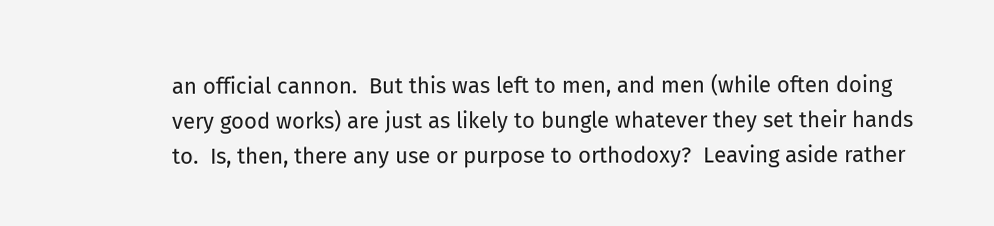an official cannon.  But this was left to men, and men (while often doing very good works) are just as likely to bungle whatever they set their hands to.  Is, then, there any use or purpose to orthodoxy?  Leaving aside rather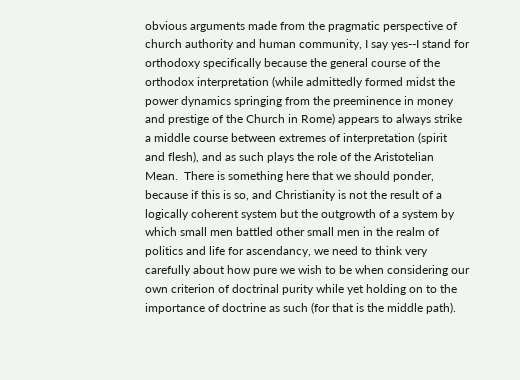obvious arguments made from the pragmatic perspective of church authority and human community, I say yes--I stand for orthodoxy specifically because the general course of the orthodox interpretation (while admittedly formed midst the power dynamics springing from the preeminence in money and prestige of the Church in Rome) appears to always strike a middle course between extremes of interpretation (spirit and flesh), and as such plays the role of the Aristotelian Mean.  There is something here that we should ponder, because if this is so, and Christianity is not the result of a logically coherent system but the outgrowth of a system by which small men battled other small men in the realm of politics and life for ascendancy, we need to think very carefully about how pure we wish to be when considering our own criterion of doctrinal purity while yet holding on to the importance of doctrine as such (for that is the middle path).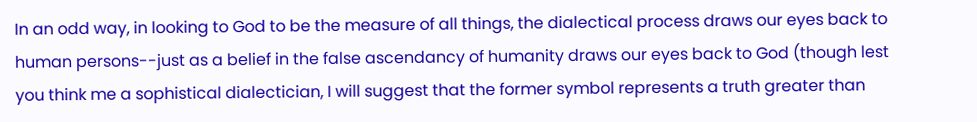In an odd way, in looking to God to be the measure of all things, the dialectical process draws our eyes back to human persons--just as a belief in the false ascendancy of humanity draws our eyes back to God (though lest you think me a sophistical dialectician, I will suggest that the former symbol represents a truth greater than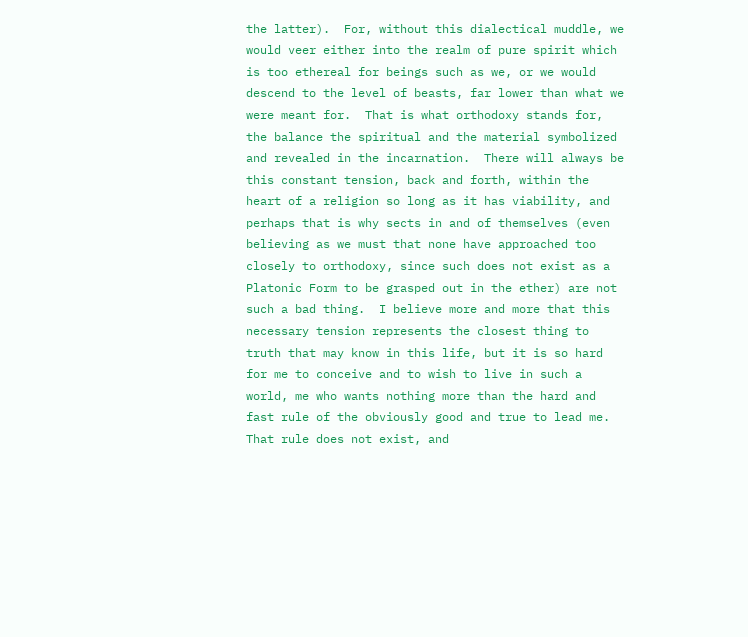the latter).  For, without this dialectical muddle, we would veer either into the realm of pure spirit which is too ethereal for beings such as we, or we would descend to the level of beasts, far lower than what we were meant for.  That is what orthodoxy stands for, the balance the spiritual and the material symbolized and revealed in the incarnation.  There will always be this constant tension, back and forth, within the heart of a religion so long as it has viability, and perhaps that is why sects in and of themselves (even believing as we must that none have approached too closely to orthodoxy, since such does not exist as a Platonic Form to be grasped out in the ether) are not such a bad thing.  I believe more and more that this necessary tension represents the closest thing to truth that may know in this life, but it is so hard for me to conceive and to wish to live in such a world, me who wants nothing more than the hard and fast rule of the obviously good and true to lead me.  That rule does not exist, and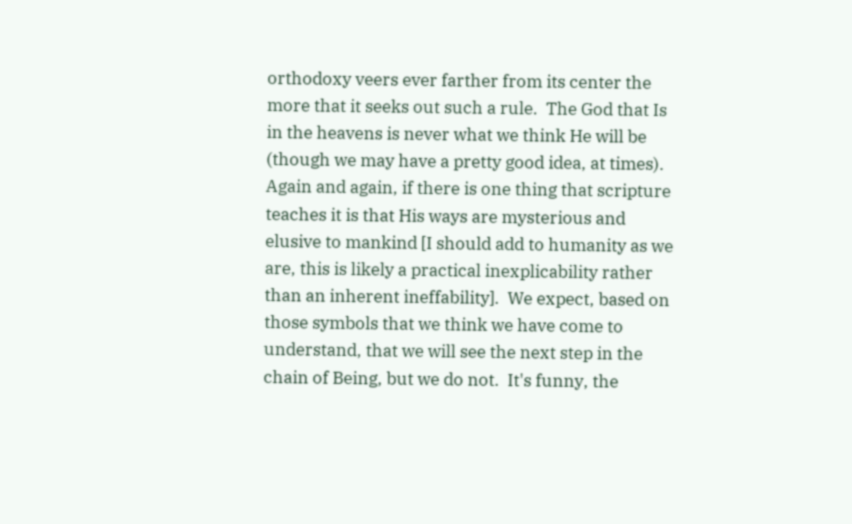orthodoxy veers ever farther from its center the more that it seeks out such a rule.  The God that Is in the heavens is never what we think He will be (though we may have a pretty good idea, at times).  Again and again, if there is one thing that scripture teaches it is that His ways are mysterious and elusive to mankind [I should add to humanity as we are, this is likely a practical inexplicability rather than an inherent ineffability].  We expect, based on those symbols that we think we have come to understand, that we will see the next step in the chain of Being, but we do not.  It's funny, the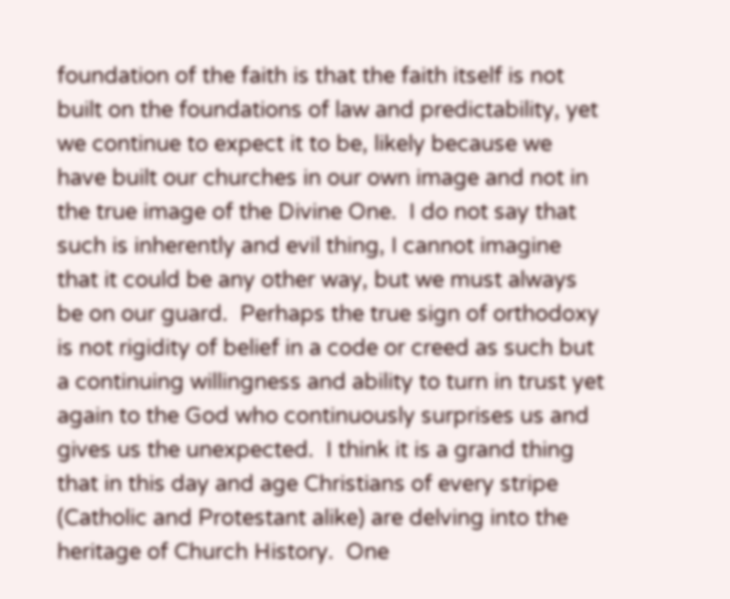foundation of the faith is that the faith itself is not built on the foundations of law and predictability, yet we continue to expect it to be, likely because we have built our churches in our own image and not in the true image of the Divine One.  I do not say that such is inherently and evil thing, I cannot imagine that it could be any other way, but we must always be on our guard.  Perhaps the true sign of orthodoxy is not rigidity of belief in a code or creed as such but a continuing willingness and ability to turn in trust yet again to the God who continuously surprises us and gives us the unexpected.  I think it is a grand thing that in this day and age Christians of every stripe (Catholic and Protestant alike) are delving into the heritage of Church History.  One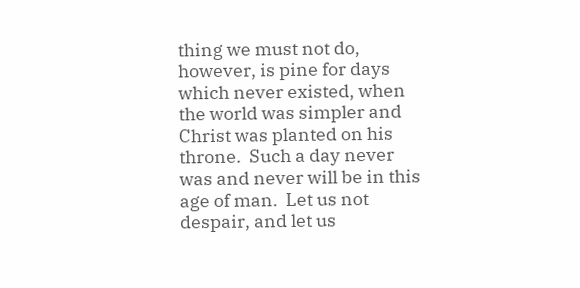thing we must not do, however, is pine for days which never existed, when the world was simpler and Christ was planted on his throne.  Such a day never was and never will be in this age of man.  Let us not despair, and let us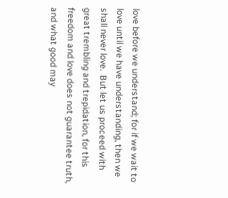love before we understand; for if we wait to love until we have understanding, then we shall never love.  But let us proceed with great trembling and trepidation, for this freedom and love does not guarantee truth, and what good may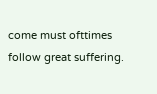come must ofttimes follow great suffering.